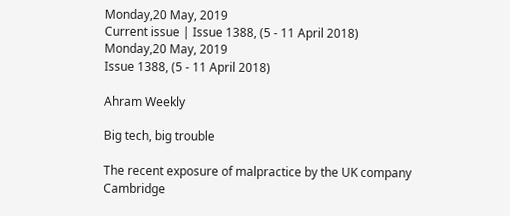Monday,20 May, 2019
Current issue | Issue 1388, (5 - 11 April 2018)
Monday,20 May, 2019
Issue 1388, (5 - 11 April 2018)

Ahram Weekly

Big tech, big trouble

The recent exposure of malpractice by the UK company Cambridge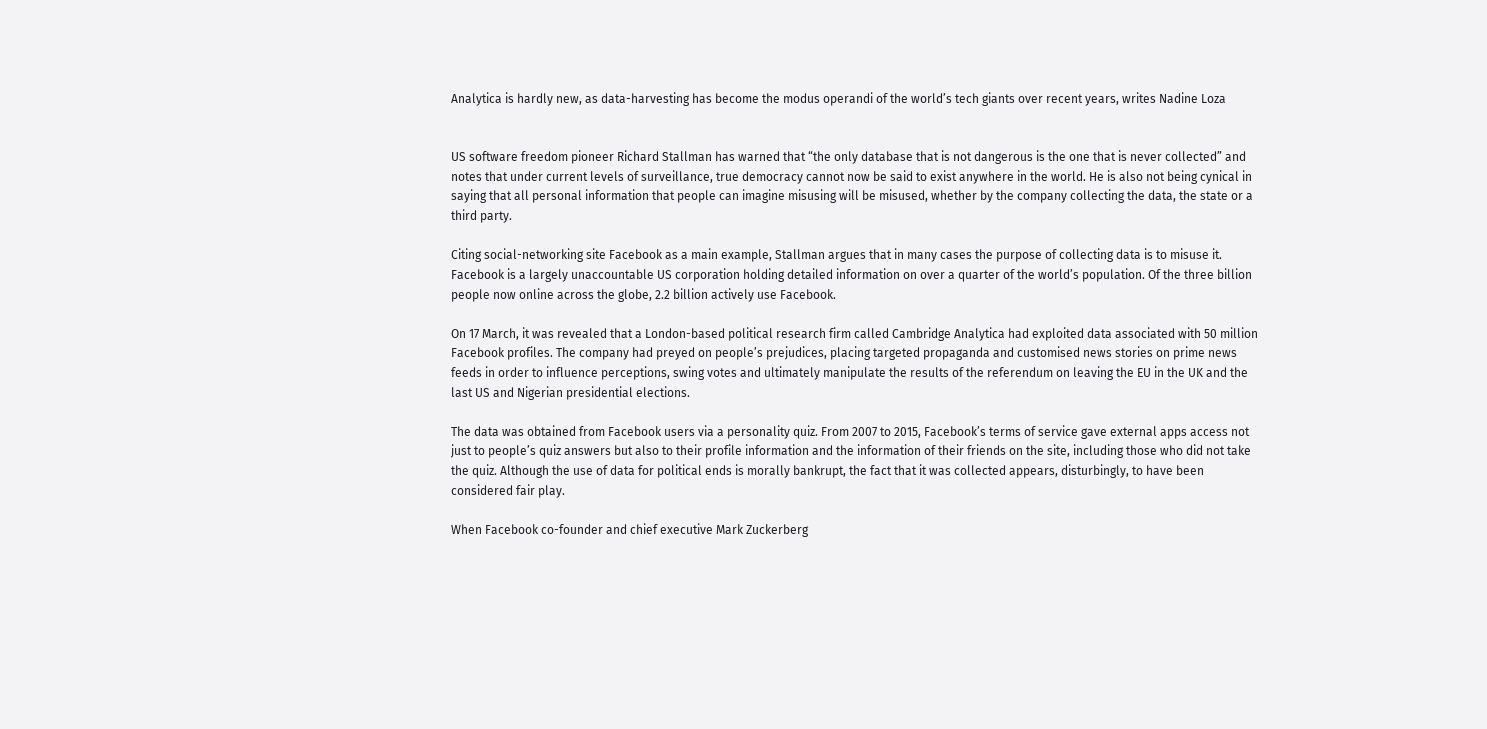Analytica is hardly new, as data-harvesting has become the modus operandi of the world’s tech giants over recent years, writes Nadine Loza


US software freedom pioneer Richard Stallman has warned that “the only database that is not dangerous is the one that is never collected” and notes that under current levels of surveillance, true democracy cannot now be said to exist anywhere in the world. He is also not being cynical in saying that all personal information that people can imagine misusing will be misused, whether by the company collecting the data, the state or a third party.

Citing social-networking site Facebook as a main example, Stallman argues that in many cases the purpose of collecting data is to misuse it. Facebook is a largely unaccountable US corporation holding detailed information on over a quarter of the world’s population. Of the three billion people now online across the globe, 2.2 billion actively use Facebook.

On 17 March, it was revealed that a London-based political research firm called Cambridge Analytica had exploited data associated with 50 million Facebook profiles. The company had preyed on people’s prejudices, placing targeted propaganda and customised news stories on prime news feeds in order to influence perceptions, swing votes and ultimately manipulate the results of the referendum on leaving the EU in the UK and the last US and Nigerian presidential elections.

The data was obtained from Facebook users via a personality quiz. From 2007 to 2015, Facebook’s terms of service gave external apps access not just to people’s quiz answers but also to their profile information and the information of their friends on the site, including those who did not take the quiz. Although the use of data for political ends is morally bankrupt, the fact that it was collected appears, disturbingly, to have been considered fair play.

When Facebook co-founder and chief executive Mark Zuckerberg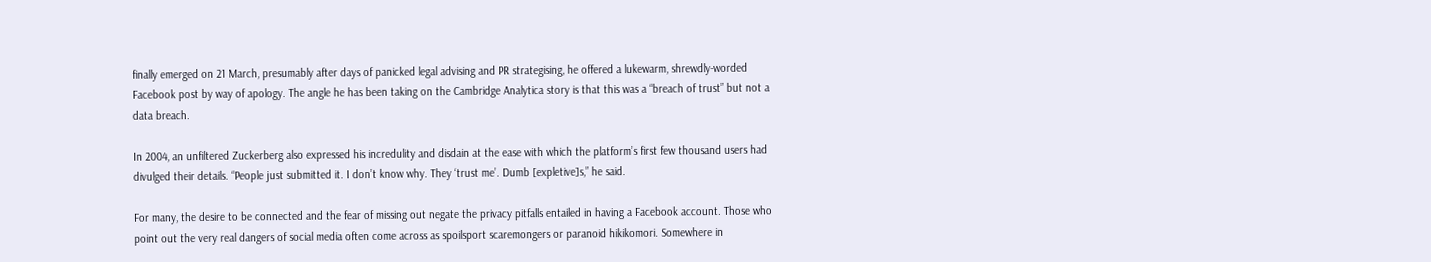finally emerged on 21 March, presumably after days of panicked legal advising and PR strategising, he offered a lukewarm, shrewdly-worded Facebook post by way of apology. The angle he has been taking on the Cambridge Analytica story is that this was a “breach of trust” but not a data breach.

In 2004, an unfiltered Zuckerberg also expressed his incredulity and disdain at the ease with which the platform’s first few thousand users had divulged their details. “People just submitted it. I don’t know why. They ‘trust me’. Dumb [expletive]s,” he said.

For many, the desire to be connected and the fear of missing out negate the privacy pitfalls entailed in having a Facebook account. Those who point out the very real dangers of social media often come across as spoilsport scaremongers or paranoid hikikomori. Somewhere in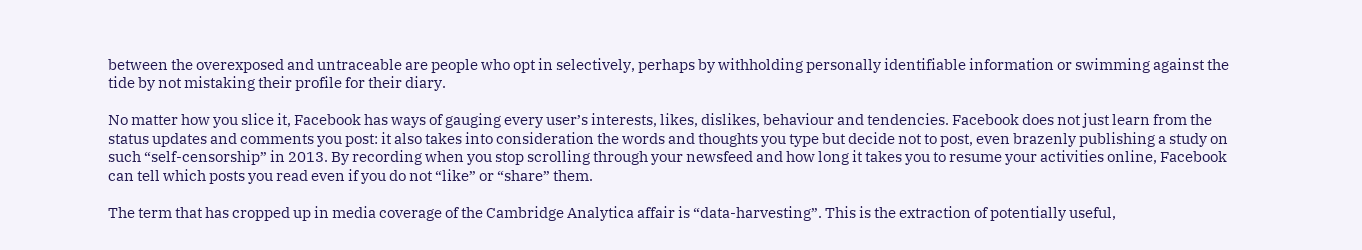between the overexposed and untraceable are people who opt in selectively, perhaps by withholding personally identifiable information or swimming against the tide by not mistaking their profile for their diary.

No matter how you slice it, Facebook has ways of gauging every user’s interests, likes, dislikes, behaviour and tendencies. Facebook does not just learn from the status updates and comments you post: it also takes into consideration the words and thoughts you type but decide not to post, even brazenly publishing a study on such “self-censorship” in 2013. By recording when you stop scrolling through your newsfeed and how long it takes you to resume your activities online, Facebook can tell which posts you read even if you do not “like” or “share” them.

The term that has cropped up in media coverage of the Cambridge Analytica affair is “data-harvesting”. This is the extraction of potentially useful,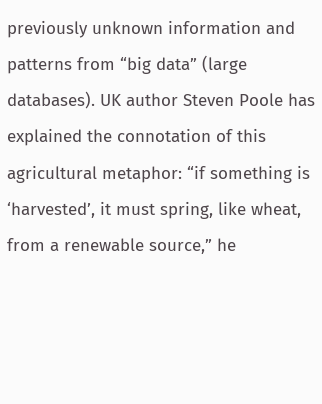previously unknown information and patterns from “big data” (large databases). UK author Steven Poole has explained the connotation of this agricultural metaphor: “if something is ‘harvested’, it must spring, like wheat, from a renewable source,” he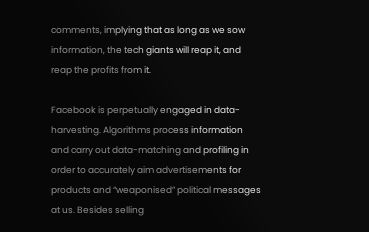comments, implying that as long as we sow information, the tech giants will reap it, and reap the profits from it.

Facebook is perpetually engaged in data-harvesting. Algorithms process information and carry out data-matching and profiling in order to accurately aim advertisements for products and “weaponised” political messages at us. Besides selling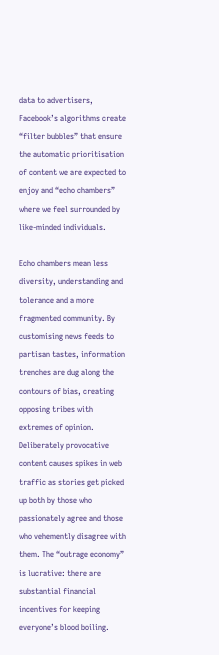data to advertisers, Facebook’s algorithms create “filter bubbles” that ensure the automatic prioritisation of content we are expected to enjoy and “echo chambers” where we feel surrounded by like-minded individuals.

Echo chambers mean less diversity, understanding and tolerance and a more fragmented community. By customising news feeds to partisan tastes, information trenches are dug along the contours of bias, creating opposing tribes with extremes of opinion. Deliberately provocative content causes spikes in web traffic as stories get picked up both by those who passionately agree and those who vehemently disagree with them. The “outrage economy” is lucrative: there are substantial financial incentives for keeping everyone’s blood boiling.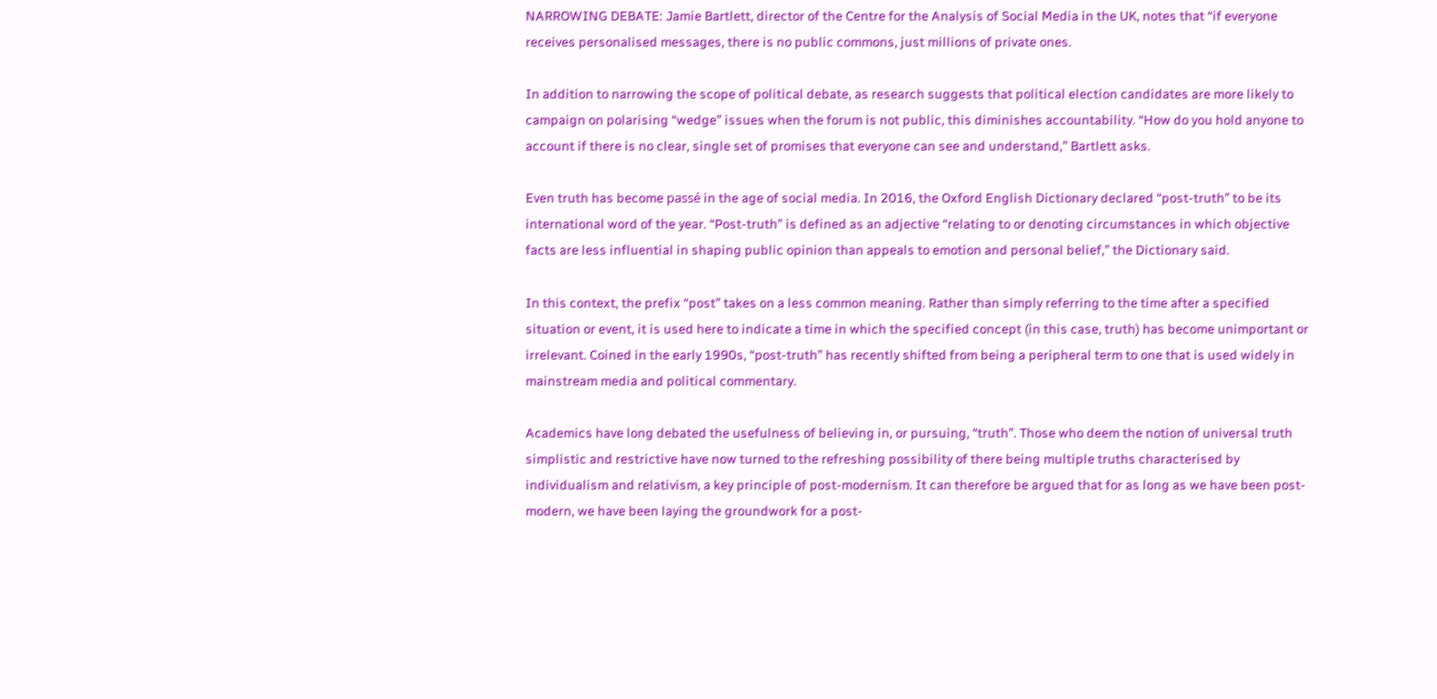NARROWING DEBATE: Jamie Bartlett, director of the Centre for the Analysis of Social Media in the UK, notes that “if everyone receives personalised messages, there is no public commons, just millions of private ones.

In addition to narrowing the scope of political debate, as research suggests that political election candidates are more likely to campaign on polarising “wedge” issues when the forum is not public, this diminishes accountability. “How do you hold anyone to account if there is no clear, single set of promises that everyone can see and understand,” Bartlett asks.

Even truth has become passé in the age of social media. In 2016, the Oxford English Dictionary declared “post-truth” to be its international word of the year. “Post-truth” is defined as an adjective “relating to or denoting circumstances in which objective facts are less influential in shaping public opinion than appeals to emotion and personal belief,” the Dictionary said.

In this context, the prefix “post” takes on a less common meaning. Rather than simply referring to the time after a specified situation or event, it is used here to indicate a time in which the specified concept (in this case, truth) has become unimportant or irrelevant. Coined in the early 1990s, “post-truth” has recently shifted from being a peripheral term to one that is used widely in mainstream media and political commentary.

Academics have long debated the usefulness of believing in, or pursuing, “truth”. Those who deem the notion of universal truth simplistic and restrictive have now turned to the refreshing possibility of there being multiple truths characterised by individualism and relativism, a key principle of post-modernism. It can therefore be argued that for as long as we have been post-modern, we have been laying the groundwork for a post-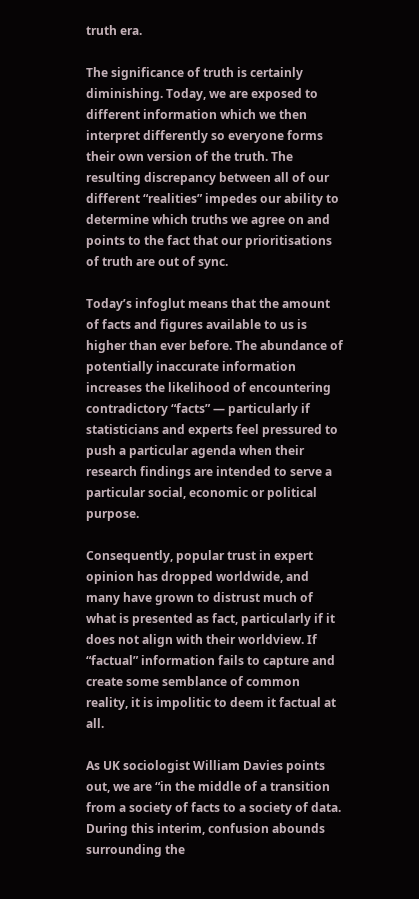truth era.

The significance of truth is certainly diminishing. Today, we are exposed to different information which we then interpret differently so everyone forms their own version of the truth. The resulting discrepancy between all of our different “realities” impedes our ability to determine which truths we agree on and points to the fact that our prioritisations of truth are out of sync.

Today’s infoglut means that the amount of facts and figures available to us is higher than ever before. The abundance of potentially inaccurate information increases the likelihood of encountering contradictory “facts” — particularly if statisticians and experts feel pressured to push a particular agenda when their research findings are intended to serve a particular social, economic or political purpose.

Consequently, popular trust in expert opinion has dropped worldwide, and many have grown to distrust much of what is presented as fact, particularly if it does not align with their worldview. If “factual” information fails to capture and create some semblance of common reality, it is impolitic to deem it factual at all.

As UK sociologist William Davies points out, we are “in the middle of a transition from a society of facts to a society of data. During this interim, confusion abounds surrounding the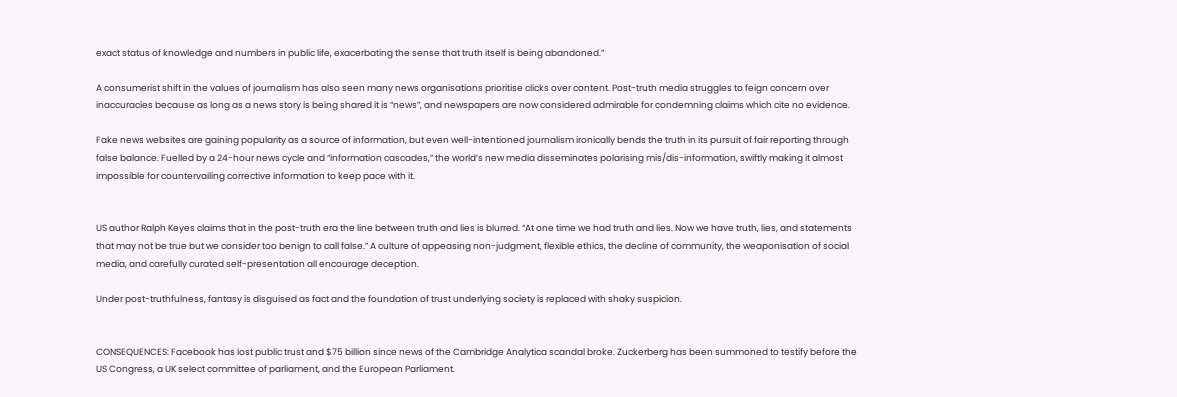exact status of knowledge and numbers in public life, exacerbating the sense that truth itself is being abandoned.”

A consumerist shift in the values of journalism has also seen many news organisations prioritise clicks over content. Post-truth media struggles to feign concern over inaccuracies because as long as a news story is being shared it is “news”, and newspapers are now considered admirable for condemning claims which cite no evidence.

Fake news websites are gaining popularity as a source of information, but even well-intentioned journalism ironically bends the truth in its pursuit of fair reporting through false balance. Fuelled by a 24-hour news cycle and “information cascades,” the world’s new media disseminates polarising mis/dis-information, swiftly making it almost impossible for countervailing corrective information to keep pace with it.


US author Ralph Keyes claims that in the post-truth era the line between truth and lies is blurred. “At one time we had truth and lies. Now we have truth, lies, and statements that may not be true but we consider too benign to call false.” A culture of appeasing non-judgment, flexible ethics, the decline of community, the weaponisation of social media, and carefully curated self-presentation all encourage deception.

Under post-truthfulness, fantasy is disguised as fact and the foundation of trust underlying society is replaced with shaky suspicion.


CONSEQUENCES: Facebook has lost public trust and $75 billion since news of the Cambridge Analytica scandal broke. Zuckerberg has been summoned to testify before the US Congress, a UK select committee of parliament, and the European Parliament.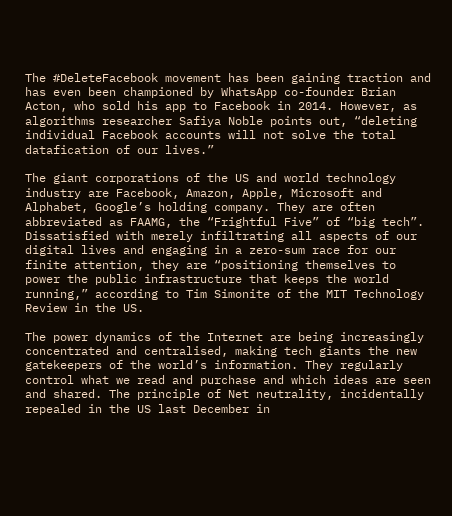The #DeleteFacebook movement has been gaining traction and has even been championed by WhatsApp co-founder Brian Acton, who sold his app to Facebook in 2014. However, as algorithms researcher Safiya Noble points out, “deleting individual Facebook accounts will not solve the total datafication of our lives.”

The giant corporations of the US and world technology industry are Facebook, Amazon, Apple, Microsoft and Alphabet, Google’s holding company. They are often abbreviated as FAAMG, the “Frightful Five” of “big tech”. Dissatisfied with merely infiltrating all aspects of our digital lives and engaging in a zero-sum race for our finite attention, they are “positioning themselves to power the public infrastructure that keeps the world running,” according to Tim Simonite of the MIT Technology Review in the US.

The power dynamics of the Internet are being increasingly concentrated and centralised, making tech giants the new gatekeepers of the world’s information. They regularly control what we read and purchase and which ideas are seen and shared. The principle of Net neutrality, incidentally repealed in the US last December in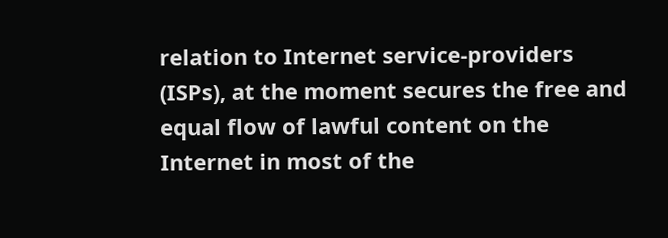relation to Internet service-providers (ISPs), at the moment secures the free and equal flow of lawful content on the Internet in most of the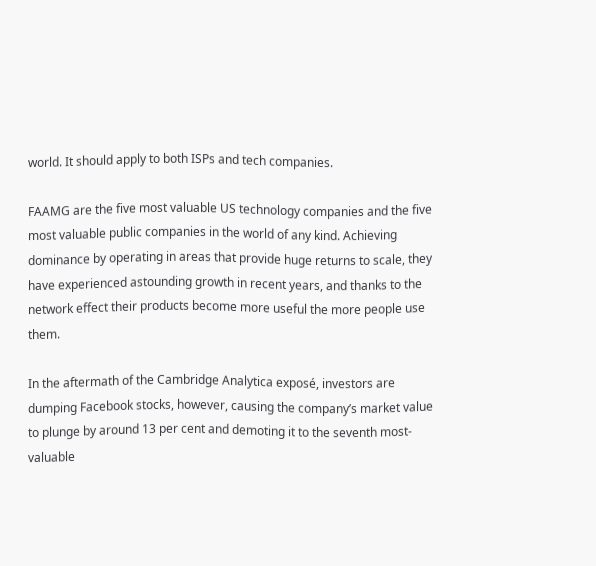world. It should apply to both ISPs and tech companies.

FAAMG are the five most valuable US technology companies and the five most valuable public companies in the world of any kind. Achieving dominance by operating in areas that provide huge returns to scale, they have experienced astounding growth in recent years, and thanks to the network effect their products become more useful the more people use them.

In the aftermath of the Cambridge Analytica exposé, investors are dumping Facebook stocks, however, causing the company’s market value to plunge by around 13 per cent and demoting it to the seventh most-valuable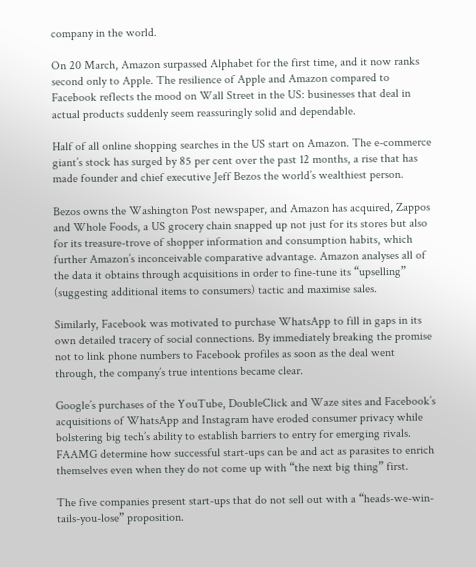company in the world.

On 20 March, Amazon surpassed Alphabet for the first time, and it now ranks second only to Apple. The resilience of Apple and Amazon compared to Facebook reflects the mood on Wall Street in the US: businesses that deal in actual products suddenly seem reassuringly solid and dependable.

Half of all online shopping searches in the US start on Amazon. The e-commerce giant’s stock has surged by 85 per cent over the past 12 months, a rise that has made founder and chief executive Jeff Bezos the world’s wealthiest person.

Bezos owns the Washington Post newspaper, and Amazon has acquired, Zappos and Whole Foods, a US grocery chain snapped up not just for its stores but also for its treasure-trove of shopper information and consumption habits, which further Amazon’s inconceivable comparative advantage. Amazon analyses all of the data it obtains through acquisitions in order to fine-tune its “upselling” (suggesting additional items to consumers) tactic and maximise sales.

Similarly, Facebook was motivated to purchase WhatsApp to fill in gaps in its own detailed tracery of social connections. By immediately breaking the promise not to link phone numbers to Facebook profiles as soon as the deal went through, the company’s true intentions became clear.

Google’s purchases of the YouTube, DoubleClick and Waze sites and Facebook’s acquisitions of WhatsApp and Instagram have eroded consumer privacy while bolstering big tech’s ability to establish barriers to entry for emerging rivals. FAAMG determine how successful start-ups can be and act as parasites to enrich themselves even when they do not come up with “the next big thing” first.

The five companies present start-ups that do not sell out with a “heads-we-win-tails-you-lose” proposition.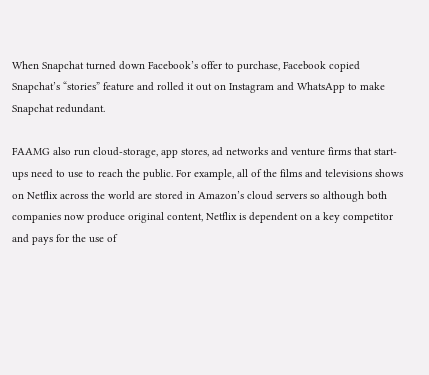When Snapchat turned down Facebook’s offer to purchase, Facebook copied Snapchat’s “stories” feature and rolled it out on Instagram and WhatsApp to make Snapchat redundant.

FAAMG also run cloud-storage, app stores, ad networks and venture firms that start-ups need to use to reach the public. For example, all of the films and televisions shows on Netflix across the world are stored in Amazon’s cloud servers so although both companies now produce original content, Netflix is dependent on a key competitor and pays for the use of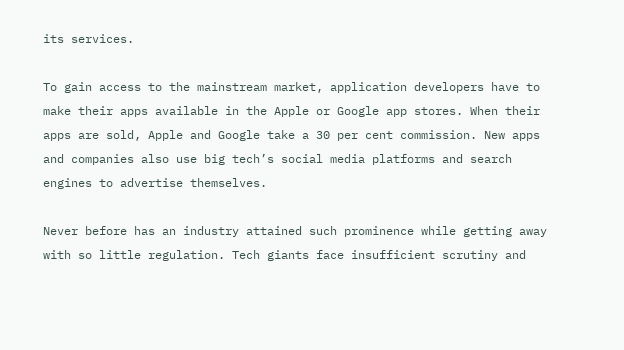its services.

To gain access to the mainstream market, application developers have to make their apps available in the Apple or Google app stores. When their apps are sold, Apple and Google take a 30 per cent commission. New apps and companies also use big tech’s social media platforms and search engines to advertise themselves.

Never before has an industry attained such prominence while getting away with so little regulation. Tech giants face insufficient scrutiny and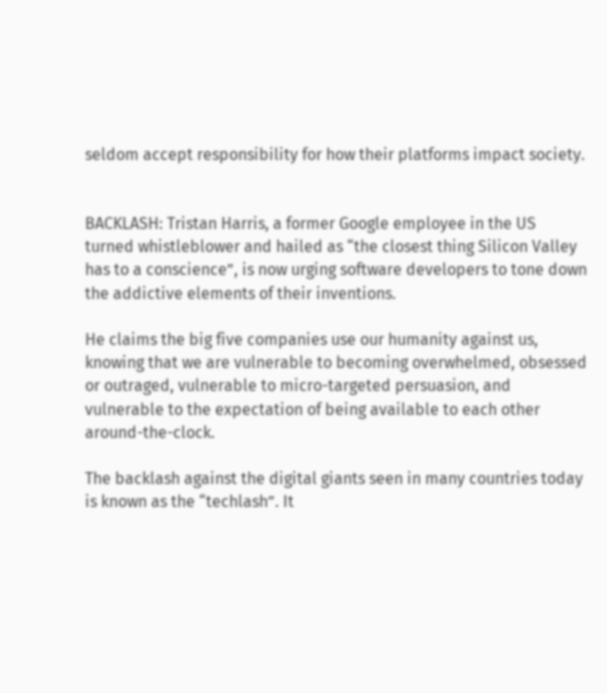seldom accept responsibility for how their platforms impact society.


BACKLASH: Tristan Harris, a former Google employee in the US turned whistleblower and hailed as “the closest thing Silicon Valley has to a conscience”, is now urging software developers to tone down the addictive elements of their inventions.

He claims the big five companies use our humanity against us, knowing that we are vulnerable to becoming overwhelmed, obsessed or outraged, vulnerable to micro-targeted persuasion, and vulnerable to the expectation of being available to each other around-the-clock.

The backlash against the digital giants seen in many countries today is known as the “techlash”. It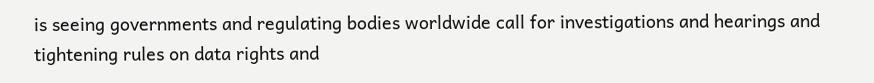is seeing governments and regulating bodies worldwide call for investigations and hearings and tightening rules on data rights and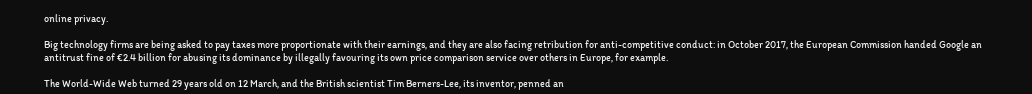online privacy.

Big technology firms are being asked to pay taxes more proportionate with their earnings, and they are also facing retribution for anti-competitive conduct: in October 2017, the European Commission handed Google an antitrust fine of €2.4 billion for abusing its dominance by illegally favouring its own price comparison service over others in Europe, for example.

The World-Wide Web turned 29 years old on 12 March, and the British scientist Tim Berners-Lee, its inventor, penned an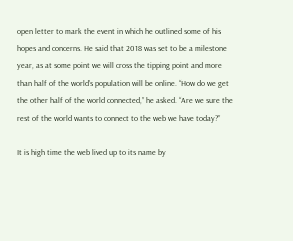open letter to mark the event in which he outlined some of his hopes and concerns. He said that 2018 was set to be a milestone year, as at some point we will cross the tipping point and more than half of the world’s population will be online. “How do we get the other half of the world connected,” he asked. “Are we sure the rest of the world wants to connect to the web we have today?”

It is high time the web lived up to its name by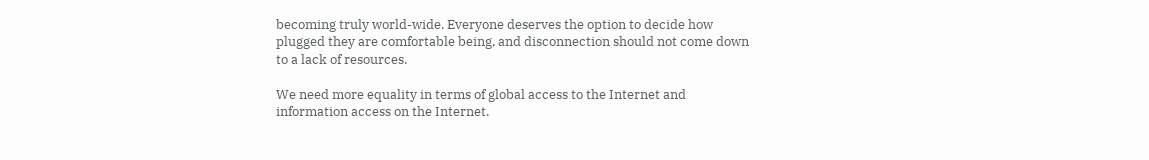becoming truly world-wide. Everyone deserves the option to decide how plugged they are comfortable being, and disconnection should not come down to a lack of resources.

We need more equality in terms of global access to the Internet and information access on the Internet.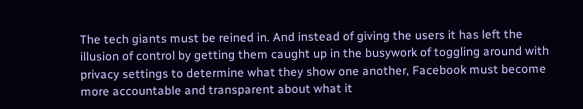The tech giants must be reined in. And instead of giving the users it has left the illusion of control by getting them caught up in the busywork of toggling around with privacy settings to determine what they show one another, Facebook must become more accountable and transparent about what it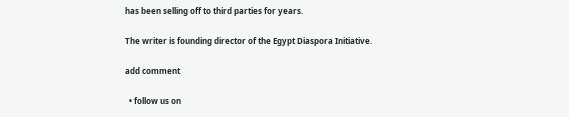has been selling off to third parties for years.

The writer is founding director of the Egypt Diaspora Initiative.

add comment

  • follow us on